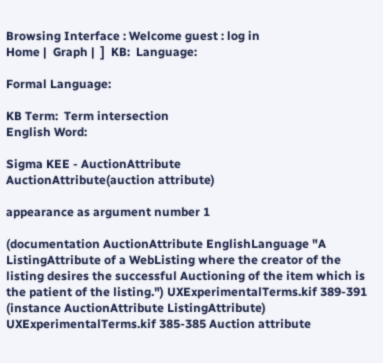Browsing Interface : Welcome guest : log in
Home |  Graph |  ]  KB:  Language:

Formal Language:

KB Term:  Term intersection
English Word:

Sigma KEE - AuctionAttribute
AuctionAttribute(auction attribute)

appearance as argument number 1

(documentation AuctionAttribute EnglishLanguage "A ListingAttribute of a WebListing where the creator of the listing desires the successful Auctioning of the item which is the patient of the listing.") UXExperimentalTerms.kif 389-391
(instance AuctionAttribute ListingAttribute) UXExperimentalTerms.kif 385-385 Auction attribute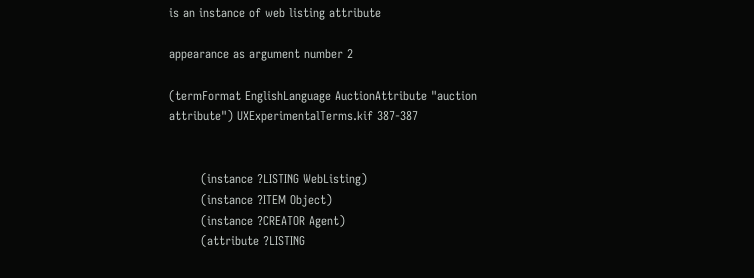is an instance of web listing attribute

appearance as argument number 2

(termFormat EnglishLanguage AuctionAttribute "auction attribute") UXExperimentalTerms.kif 387-387


        (instance ?LISTING WebListing)
        (instance ?ITEM Object)
        (instance ?CREATOR Agent)
        (attribute ?LISTING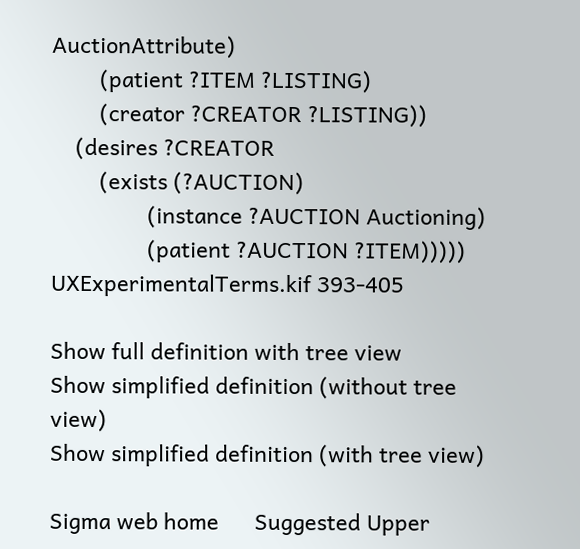AuctionAttribute)
        (patient ?ITEM ?LISTING)
        (creator ?CREATOR ?LISTING))
    (desires ?CREATOR
        (exists (?AUCTION)
                (instance ?AUCTION Auctioning)
                (patient ?AUCTION ?ITEM)))))
UXExperimentalTerms.kif 393-405

Show full definition with tree view
Show simplified definition (without tree view)
Show simplified definition (with tree view)

Sigma web home      Suggested Upper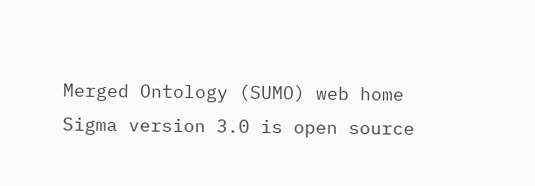Merged Ontology (SUMO) web home
Sigma version 3.0 is open source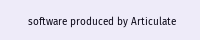software produced by Articulate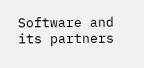Software and its partners